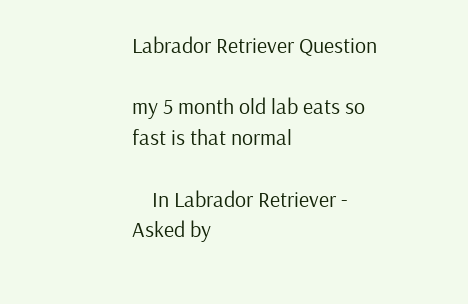Labrador Retriever Question

my 5 month old lab eats so fast is that normal

    In Labrador Retriever - Asked by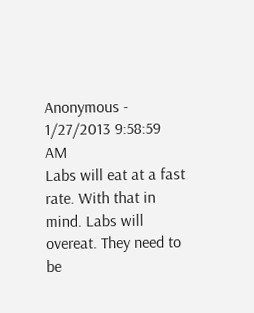Anonymous - 1/27/2013 9:58:59 AM
Labs will eat at a fast rate. With that in mind. Labs will overeat. They need to be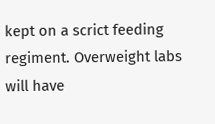kept on a scrict feeding regiment. Overweight labs will have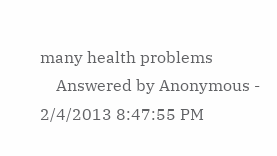many health problems
    Answered by Anonymous - 2/4/2013 8:47:55 PM